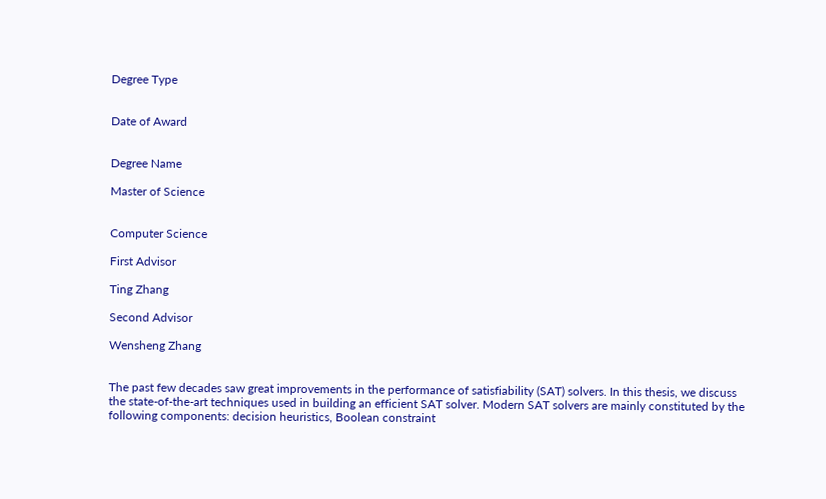Degree Type


Date of Award


Degree Name

Master of Science


Computer Science

First Advisor

Ting Zhang

Second Advisor

Wensheng Zhang


The past few decades saw great improvements in the performance of satisfiability (SAT) solvers. In this thesis, we discuss the state-of-the-art techniques used in building an efficient SAT solver. Modern SAT solvers are mainly constituted by the following components: decision heuristics, Boolean constraint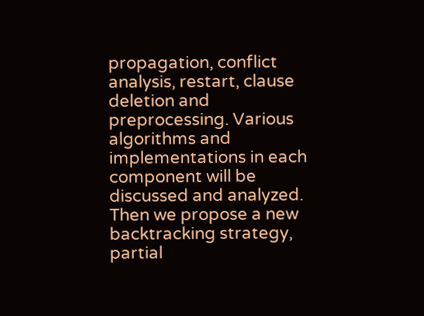propagation, conflict analysis, restart, clause deletion and preprocessing. Various algorithms and implementations in each component will be discussed and analyzed. Then we propose a new backtracking strategy, partial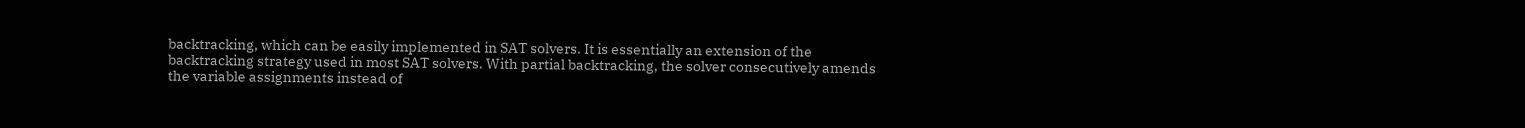backtracking, which can be easily implemented in SAT solvers. It is essentially an extension of the backtracking strategy used in most SAT solvers. With partial backtracking, the solver consecutively amends the variable assignments instead of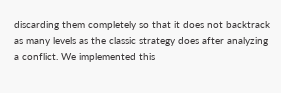discarding them completely so that it does not backtrack as many levels as the classic strategy does after analyzing a conflict. We implemented this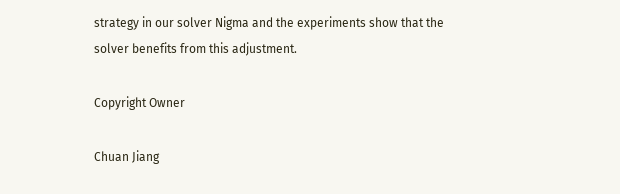strategy in our solver Nigma and the experiments show that the solver benefits from this adjustment.

Copyright Owner

Chuan Jiang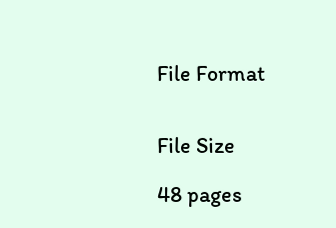File Format


File Size

48 pages